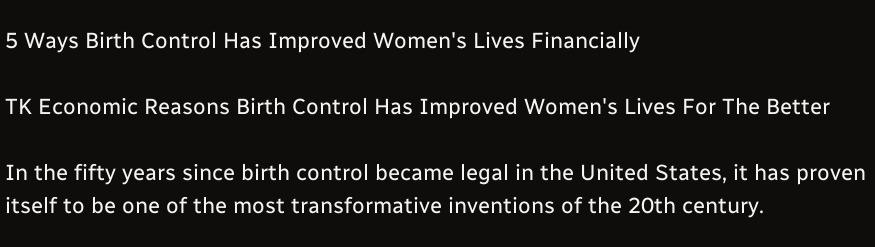5 Ways Birth Control Has Improved Women's Lives Financially

TK Economic Reasons Birth Control Has Improved Women's Lives For The Better

In the fifty years since birth control became legal in the United States, it has proven itself to be one of the most transformative inventions of the 20th century.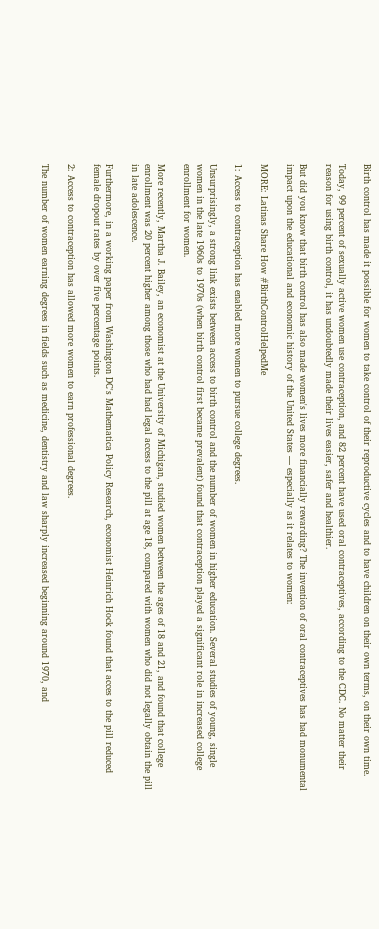Birth control has made it possible for women to take control of their reproductive cycles and to have children on their own terms, on their own time.

Today, 99 percent of sexually active women use contraception, and 82 percent have used oral contraceptives, according to the CDC. No matter their reason for using birth control, it has undoubtedly made their lives easier, safer and healthier.

But did you know that birth control has also made women's lives more financially rewarding? The invention of oral contraceptives has had monumental impact upon the educational and economic history of the United States — especially as it relates to women:

MORE: Latinas Share How #BirthControlHelpedMe

1: Access to contraception has enabled more women to pursue college degrees.

Unsurprisingly, a strong link exists between access to birth control and the number of women in higher education. Several studies of young, single women in the late 1960s to 1970s (when birth control first became prevalent) found that contraception played a significant role in increased college enrollment for women.

More recently, Martha J. Bailey, an economist at the University of Michigan, studied women between the ages of 18 and 21, and found that college enrollment was 20 percent higher among those who had had legal access to the pill at age 18, compared with women who did not legally obtain the pill in late adolescence.

Furthermore, in a working paper from Washington DC's Mathematica Policy Research, economist Heinrich Hock found that acces to the pill reduced female dropout rates by over five percentage points.

2: Access to contraception has allowed more women to earn professional degrees.

The number of women earning degrees in fields such as medicine, dentistry and law sharply increased beginning around 1970, and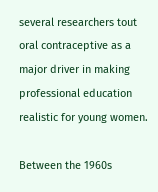several researchers tout oral contraceptive as a major driver in making professional education realistic for young women.

Between the 1960s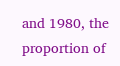and 1980, the proportion of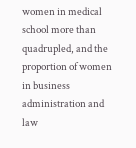women in medical school more than quadrupled, and the proportion of women in business administration and law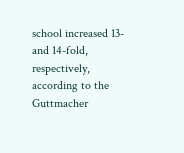school increased 13- and 14-fold, respectively, according to the Guttmacher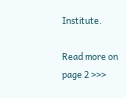Institute.

Read more on page 2 >>>